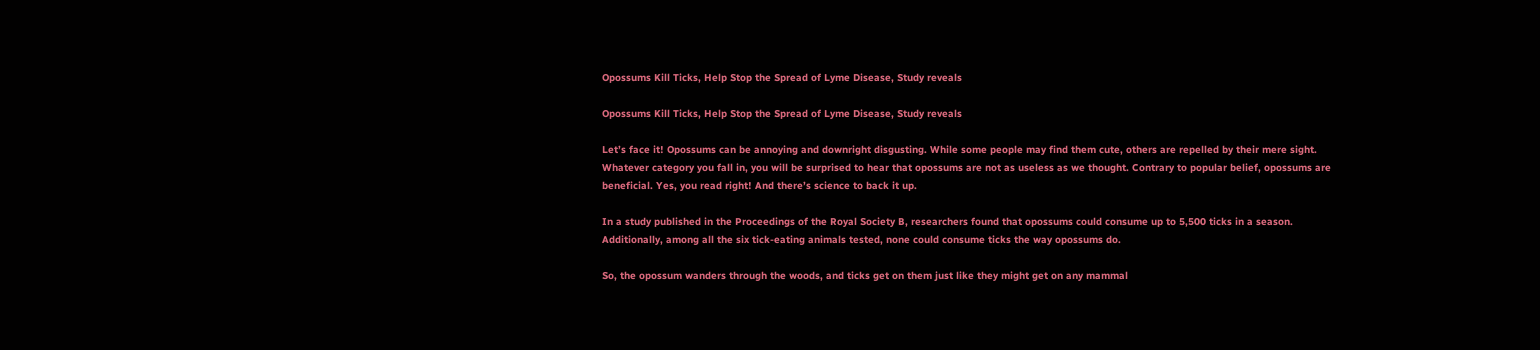Opossums Kill Ticks, Help Stop the Spread of Lyme Disease, Study reveals

Opossums Kill Ticks, Help Stop the Spread of Lyme Disease, Study reveals

Let’s face it! Opossums can be annoying and downright disgusting. While some people may find them cute, others are repelled by their mere sight. Whatever category you fall in, you will be surprised to hear that opossums are not as useless as we thought. Contrary to popular belief, opossums are beneficial. Yes, you read right! And there’s science to back it up.

In a study published in the Proceedings of the Royal Society B, researchers found that opossums could consume up to 5,500 ticks in a season. Additionally, among all the six tick-eating animals tested, none could consume ticks the way opossums do.

So, the opossum wanders through the woods, and ticks get on them just like they might get on any mammal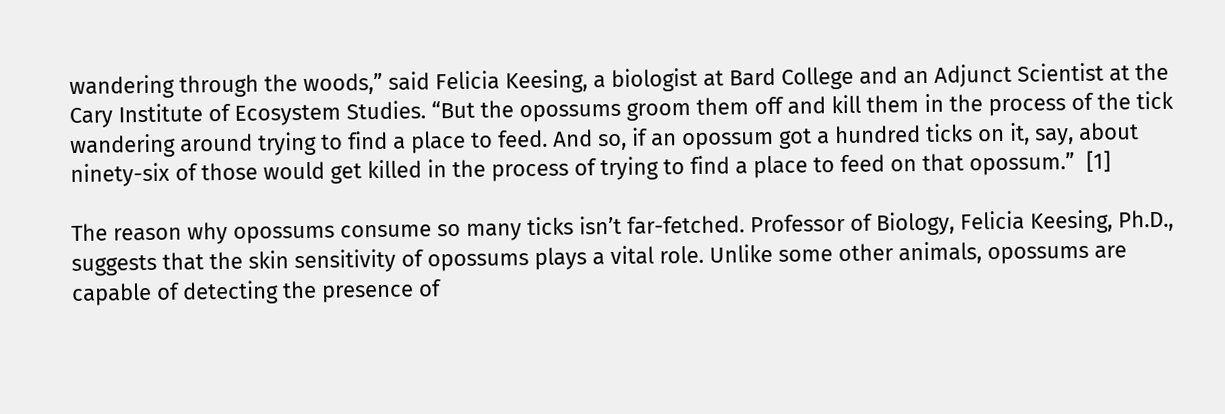wandering through the woods,” said Felicia Keesing, a biologist at Bard College and an Adjunct Scientist at the Cary Institute of Ecosystem Studies. “But the opossums groom them off and kill them in the process of the tick wandering around trying to find a place to feed. And so, if an opossum got a hundred ticks on it, say, about ninety-six of those would get killed in the process of trying to find a place to feed on that opossum.”  [1]

The reason why opossums consume so many ticks isn’t far-fetched. Professor of Biology, Felicia Keesing, Ph.D., suggests that the skin sensitivity of opossums plays a vital role. Unlike some other animals, opossums are capable of detecting the presence of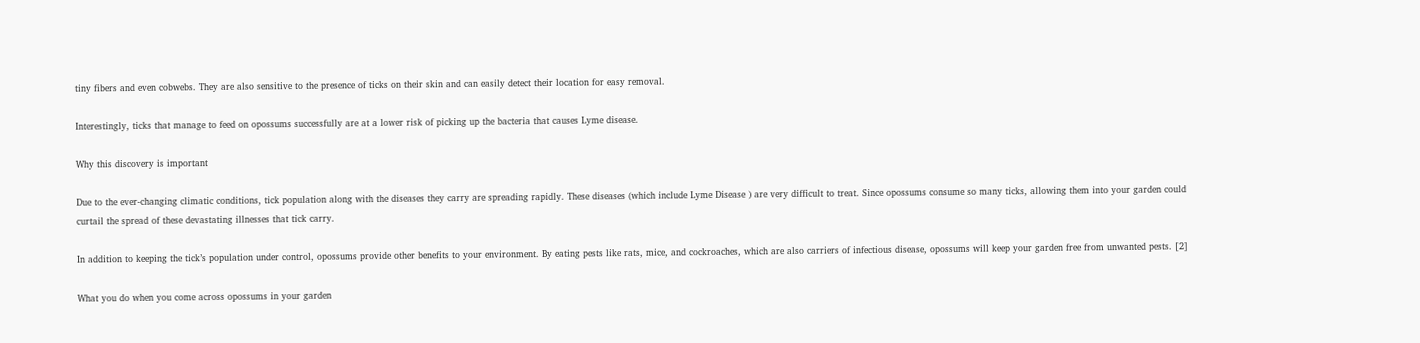tiny fibers and even cobwebs. They are also sensitive to the presence of ticks on their skin and can easily detect their location for easy removal.

Interestingly, ticks that manage to feed on opossums successfully are at a lower risk of picking up the bacteria that causes Lyme disease.

Why this discovery is important

Due to the ever-changing climatic conditions, tick population along with the diseases they carry are spreading rapidly. These diseases (which include Lyme Disease ) are very difficult to treat. Since opossums consume so many ticks, allowing them into your garden could curtail the spread of these devastating illnesses that tick carry.

In addition to keeping the tick’s population under control, opossums provide other benefits to your environment. By eating pests like rats, mice, and cockroaches, which are also carriers of infectious disease, opossums will keep your garden free from unwanted pests. [2]

What you do when you come across opossums in your garden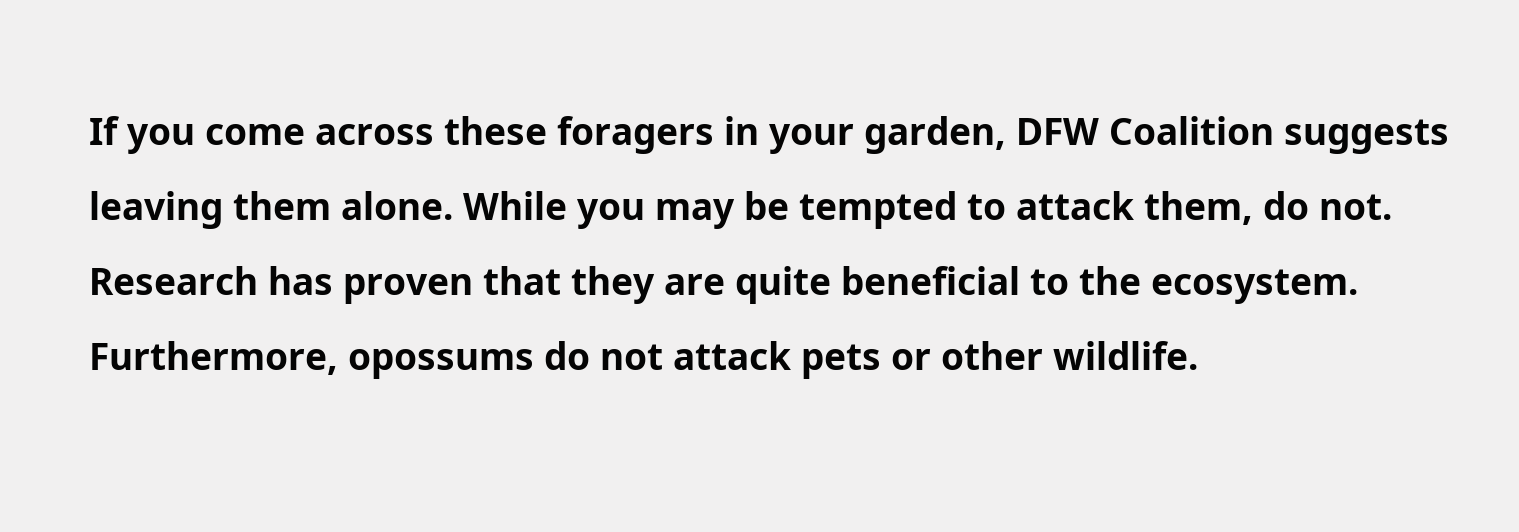If you come across these foragers in your garden, DFW Coalition suggests leaving them alone. While you may be tempted to attack them, do not. Research has proven that they are quite beneficial to the ecosystem. Furthermore, opossums do not attack pets or other wildlife.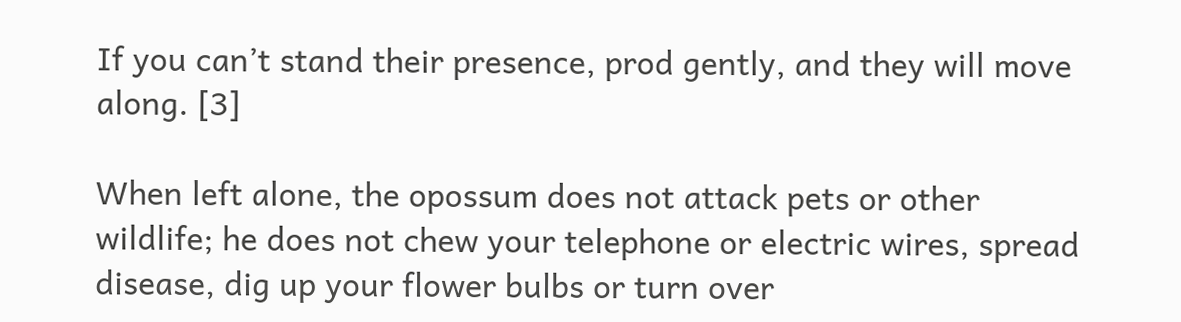If you can’t stand their presence, prod gently, and they will move along. [3]

When left alone, the opossum does not attack pets or other wildlife; he does not chew your telephone or electric wires, spread disease, dig up your flower bulbs or turn over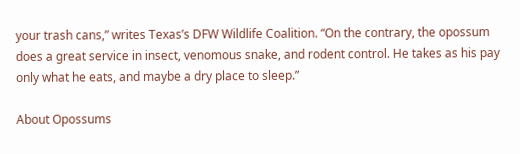your trash cans,” writes Texas’s DFW Wildlife Coalition. “On the contrary, the opossum does a great service in insect, venomous snake, and rodent control. He takes as his pay only what he eats, and maybe a dry place to sleep.”

About Opossums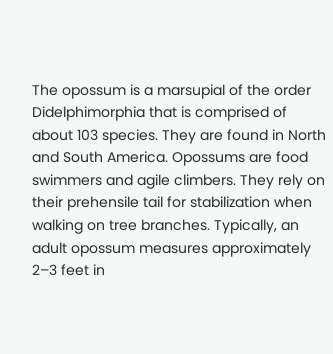The opossum is a marsupial of the order Didelphimorphia that is comprised of about 103 species. They are found in North and South America. Opossums are food swimmers and agile climbers. They rely on their prehensile tail for stabilization when walking on tree branches. Typically, an adult opossum measures approximately 2–3 feet in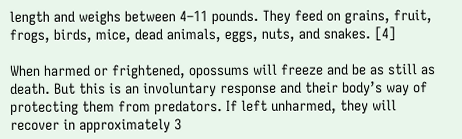length and weighs between 4–11 pounds. They feed on grains, fruit, frogs, birds, mice, dead animals, eggs, nuts, and snakes. [4]

When harmed or frightened, opossums will freeze and be as still as death. But this is an involuntary response and their body’s way of protecting them from predators. If left unharmed, they will recover in approximately 3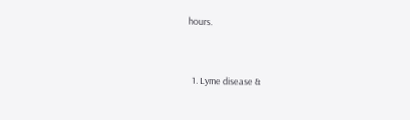hours.


  1. Lyme disease &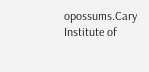opossums.Cary Institute of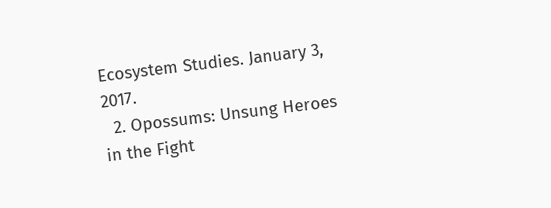Ecosystem Studies. January 3, 2017.
  2. Opossums: Unsung Heroes in the Fight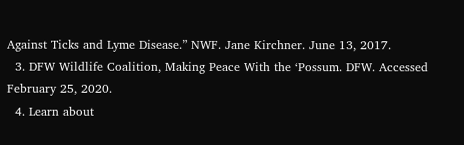Against Ticks and Lyme Disease.” NWF. Jane Kirchner. June 13, 2017.
  3. DFW Wildlife Coalition, Making Peace With the ‘Possum. DFW. Accessed February 25, 2020.
  4. Learn about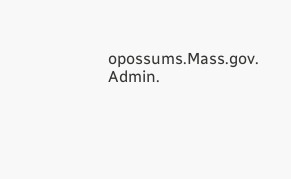opossums.Mass.gov. Admin.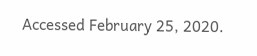Accessed February 25, 2020.